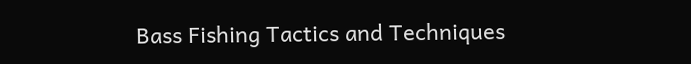Bass Fishing Tactics and Techniques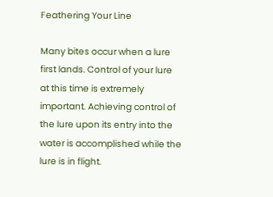Feathering Your Line

Many bites occur when a lure first lands. Control of your lure at this time is extremely important. Achieving control of the lure upon its entry into the water is accomplished while the lure is in flight.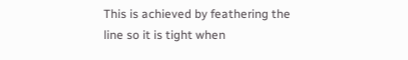This is achieved by feathering the line so it is tight when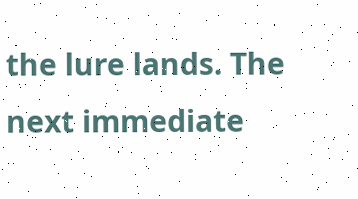the lure lands. The next immediate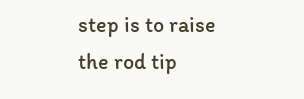step is to raise the rod tip